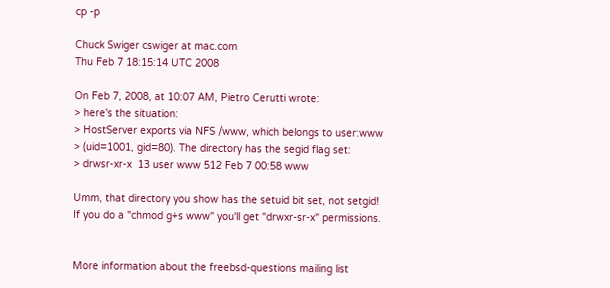cp -p

Chuck Swiger cswiger at mac.com
Thu Feb 7 18:15:14 UTC 2008

On Feb 7, 2008, at 10:07 AM, Pietro Cerutti wrote:
> here's the situation:
> HostServer exports via NFS /www, which belongs to user:www
> (uid=1001, gid=80). The directory has the segid flag set:
> drwsr-xr-x  13 user www 512 Feb 7 00:58 www

Umm, that directory you show has the setuid bit set, not setgid!
If you do a "chmod g+s www" you'll get "drwxr-sr-x" permissions.


More information about the freebsd-questions mailing list